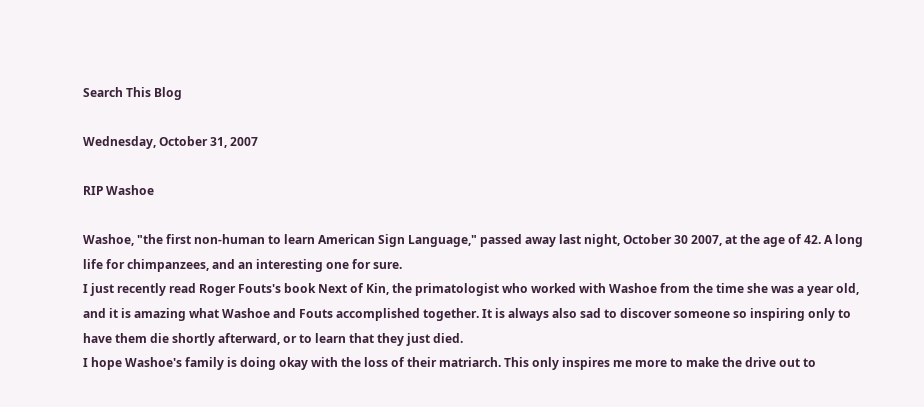Search This Blog

Wednesday, October 31, 2007

RIP Washoe

Washoe, "the first non-human to learn American Sign Language," passed away last night, October 30 2007, at the age of 42. A long life for chimpanzees, and an interesting one for sure.
I just recently read Roger Fouts's book Next of Kin, the primatologist who worked with Washoe from the time she was a year old, and it is amazing what Washoe and Fouts accomplished together. It is always also sad to discover someone so inspiring only to have them die shortly afterward, or to learn that they just died.
I hope Washoe's family is doing okay with the loss of their matriarch. This only inspires me more to make the drive out to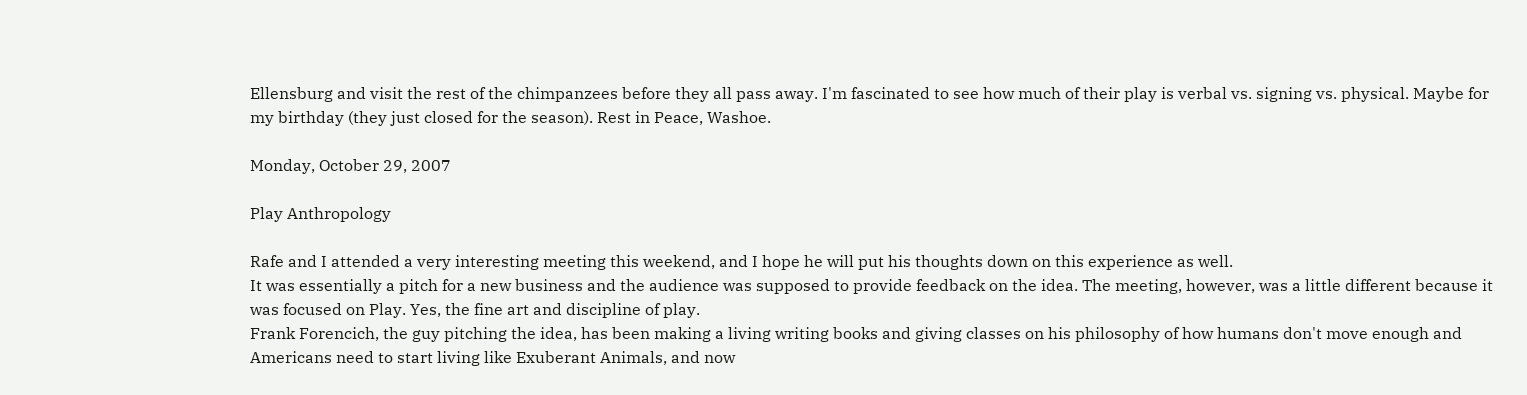Ellensburg and visit the rest of the chimpanzees before they all pass away. I'm fascinated to see how much of their play is verbal vs. signing vs. physical. Maybe for my birthday (they just closed for the season). Rest in Peace, Washoe.

Monday, October 29, 2007

Play Anthropology

Rafe and I attended a very interesting meeting this weekend, and I hope he will put his thoughts down on this experience as well.
It was essentially a pitch for a new business and the audience was supposed to provide feedback on the idea. The meeting, however, was a little different because it was focused on Play. Yes, the fine art and discipline of play.
Frank Forencich, the guy pitching the idea, has been making a living writing books and giving classes on his philosophy of how humans don't move enough and Americans need to start living like Exuberant Animals, and now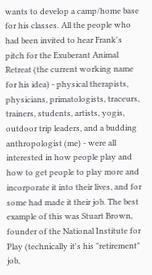wants to develop a camp/home base for his classes. All the people who had been invited to hear Frank's pitch for the Exuberant Animal Retreat (the current working name for his idea) - physical therapists, physicians, primatologists, traceurs, trainers, students, artists, yogis, outdoor trip leaders, and a budding anthropologist (me) - were all interested in how people play and how to get people to play more and incorporate it into their lives, and for some had made it their job. The best example of this was Stuart Brown, founder of the National Institute for Play (technically it's his "retirement" job,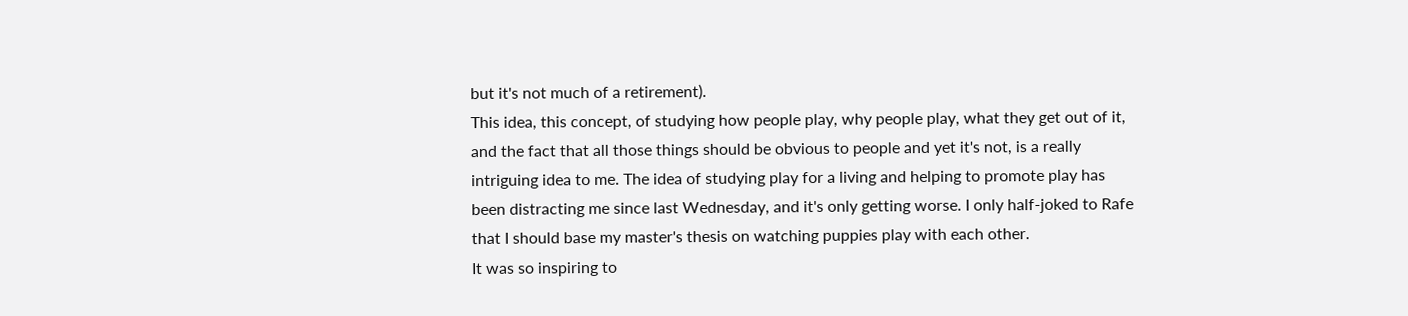but it's not much of a retirement).
This idea, this concept, of studying how people play, why people play, what they get out of it, and the fact that all those things should be obvious to people and yet it's not, is a really intriguing idea to me. The idea of studying play for a living and helping to promote play has been distracting me since last Wednesday, and it's only getting worse. I only half-joked to Rafe that I should base my master's thesis on watching puppies play with each other.
It was so inspiring to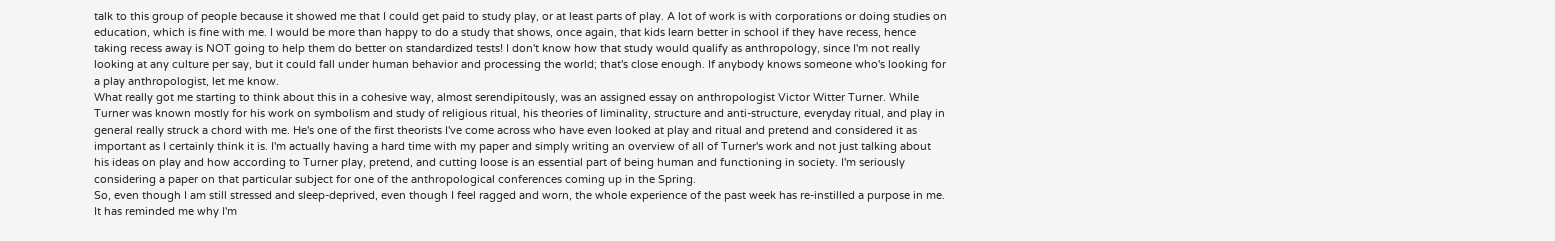talk to this group of people because it showed me that I could get paid to study play, or at least parts of play. A lot of work is with corporations or doing studies on education, which is fine with me. I would be more than happy to do a study that shows, once again, that kids learn better in school if they have recess, hence taking recess away is NOT going to help them do better on standardized tests! I don't know how that study would qualify as anthropology, since I'm not really looking at any culture per say, but it could fall under human behavior and processing the world; that's close enough. If anybody knows someone who's looking for a play anthropologist, let me know.
What really got me starting to think about this in a cohesive way, almost serendipitously, was an assigned essay on anthropologist Victor Witter Turner. While Turner was known mostly for his work on symbolism and study of religious ritual, his theories of liminality, structure and anti-structure, everyday ritual, and play in general really struck a chord with me. He's one of the first theorists I've come across who have even looked at play and ritual and pretend and considered it as important as I certainly think it is. I'm actually having a hard time with my paper and simply writing an overview of all of Turner's work and not just talking about his ideas on play and how according to Turner play, pretend, and cutting loose is an essential part of being human and functioning in society. I'm seriously considering a paper on that particular subject for one of the anthropological conferences coming up in the Spring.
So, even though I am still stressed and sleep-deprived, even though I feel ragged and worn, the whole experience of the past week has re-instilled a purpose in me. It has reminded me why I'm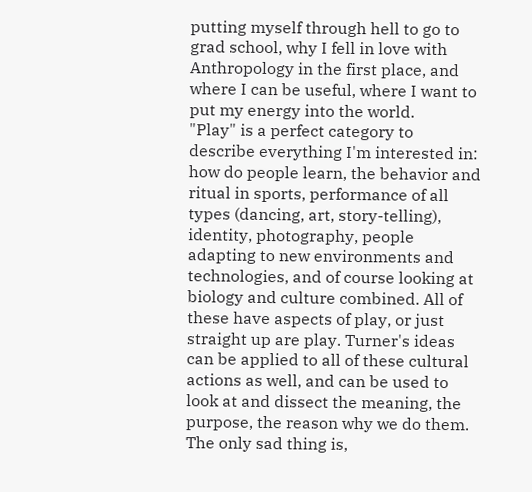putting myself through hell to go to grad school, why I fell in love with Anthropology in the first place, and where I can be useful, where I want to put my energy into the world.
"Play" is a perfect category to describe everything I'm interested in: how do people learn, the behavior and ritual in sports, performance of all types (dancing, art, story-telling), identity, photography, people adapting to new environments and technologies, and of course looking at biology and culture combined. All of these have aspects of play, or just straight up are play. Turner's ideas can be applied to all of these cultural actions as well, and can be used to look at and dissect the meaning, the purpose, the reason why we do them.
The only sad thing is,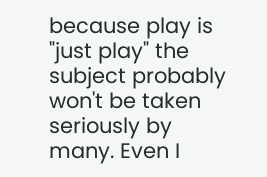because play is "just play" the subject probably won't be taken seriously by many. Even I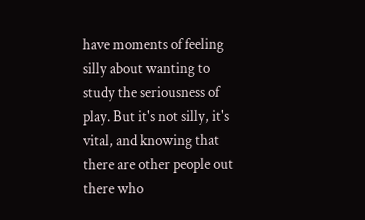have moments of feeling silly about wanting to study the seriousness of play. But it's not silly, it's vital, and knowing that there are other people out there who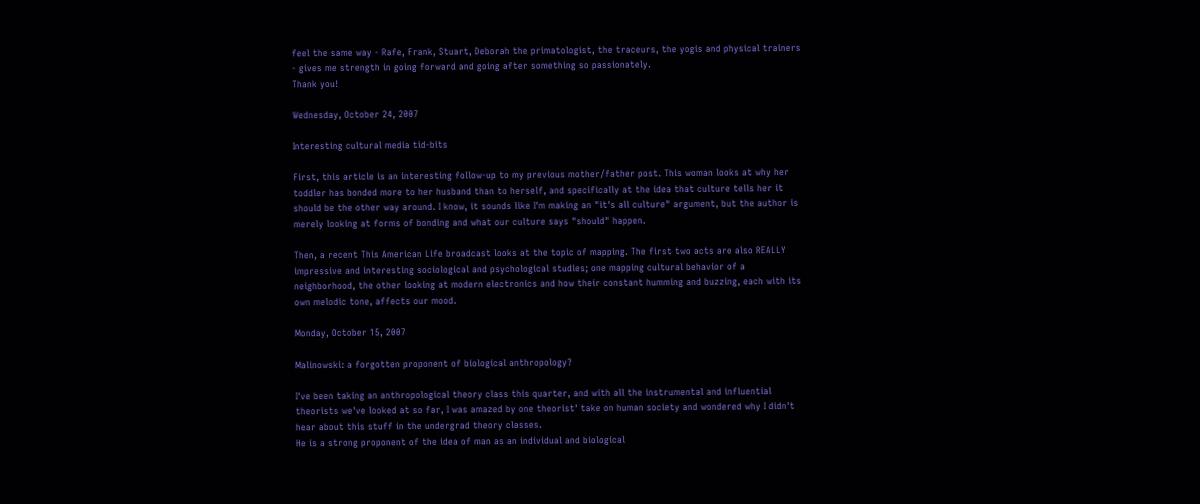feel the same way - Rafe, Frank, Stuart, Deborah the primatologist, the traceurs, the yogis and physical trainers - gives me strength in going forward and going after something so passionately.
Thank you!

Wednesday, October 24, 2007

Interesting cultural media tid-bits

First, this article is an interesting follow-up to my previous mother/father post. This woman looks at why her toddler has bonded more to her husband than to herself, and specifically at the idea that culture tells her it should be the other way around. I know, it sounds like I'm making an "it's all culture" argument, but the author is merely looking at forms of bonding and what our culture says "should" happen.

Then, a recent This American Life broadcast looks at the topic of mapping. The first two acts are also REALLY impressive and interesting sociological and psychological studies; one mapping cultural behavior of a neighborhood, the other looking at modern electronics and how their constant humming and buzzing, each with its own melodic tone, affects our mood.

Monday, October 15, 2007

Malinowski: a forgotten proponent of biological anthropology?

I've been taking an anthropological theory class this quarter, and with all the instrumental and influential theorists we've looked at so far, I was amazed by one theorist' take on human society and wondered why I didn't hear about this stuff in the undergrad theory classes.
He is a strong proponent of the idea of man as an individual and biological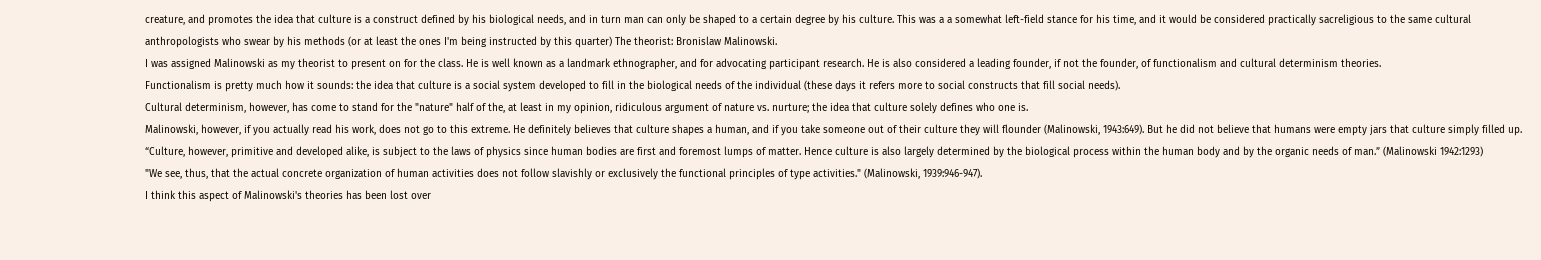creature, and promotes the idea that culture is a construct defined by his biological needs, and in turn man can only be shaped to a certain degree by his culture. This was a a somewhat left-field stance for his time, and it would be considered practically sacreligious to the same cultural anthropologists who swear by his methods (or at least the ones I'm being instructed by this quarter) The theorist: Bronislaw Malinowski.
I was assigned Malinowski as my theorist to present on for the class. He is well known as a landmark ethnographer, and for advocating participant research. He is also considered a leading founder, if not the founder, of functionalism and cultural determinism theories.
Functionalism is pretty much how it sounds: the idea that culture is a social system developed to fill in the biological needs of the individual (these days it refers more to social constructs that fill social needs).
Cultural determinism, however, has come to stand for the "nature" half of the, at least in my opinion, ridiculous argument of nature vs. nurture; the idea that culture solely defines who one is.
Malinowski, however, if you actually read his work, does not go to this extreme. He definitely believes that culture shapes a human, and if you take someone out of their culture they will flounder (Malinowski, 1943:649). But he did not believe that humans were empty jars that culture simply filled up.
“Culture, however, primitive and developed alike, is subject to the laws of physics since human bodies are first and foremost lumps of matter. Hence culture is also largely determined by the biological process within the human body and by the organic needs of man.” (Malinowski 1942:1293)
"We see, thus, that the actual concrete organization of human activities does not follow slavishly or exclusively the functional principles of type activities." (Malinowski, 1939:946-947).
I think this aspect of Malinowski's theories has been lost over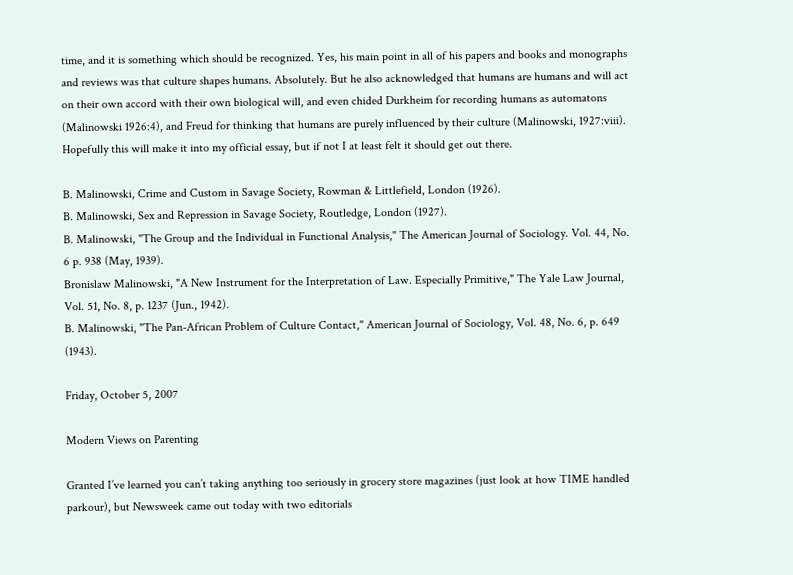time, and it is something which should be recognized. Yes, his main point in all of his papers and books and monographs and reviews was that culture shapes humans. Absolutely. But he also acknowledged that humans are humans and will act on their own accord with their own biological will, and even chided Durkheim for recording humans as automatons (Malinowski 1926:4), and Freud for thinking that humans are purely influenced by their culture (Malinowski, 1927:viii).
Hopefully this will make it into my official essay, but if not I at least felt it should get out there.

B. Malinowski, Crime and Custom in Savage Society, Rowman & Littlefield, London (1926).
B. Malinowski, Sex and Repression in Savage Society, Routledge, London (1927).
B. Malinowski, "The Group and the Individual in Functional Analysis," The American Journal of Sociology. Vol. 44, No. 6 p. 938 (May, 1939).
Bronislaw Malinowski, "A New Instrument for the Interpretation of Law. Especially Primitive," The Yale Law Journal, Vol. 51, No. 8, p. 1237 (Jun., 1942).
B. Malinowski, "The Pan-African Problem of Culture Contact," American Journal of Sociology, Vol. 48, No. 6, p. 649 (1943).

Friday, October 5, 2007

Modern Views on Parenting

Granted I’ve learned you can’t taking anything too seriously in grocery store magazines (just look at how TIME handled parkour), but Newsweek came out today with two editorials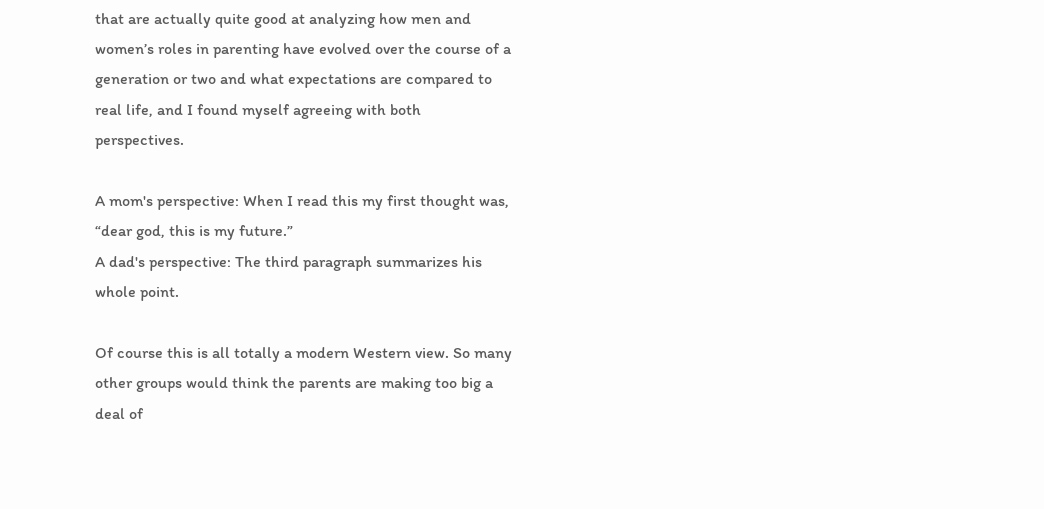that are actually quite good at analyzing how men and women’s roles in parenting have evolved over the course of a generation or two and what expectations are compared to real life, and I found myself agreeing with both perspectives.

A mom's perspective: When I read this my first thought was, “dear god, this is my future.”
A dad's perspective: The third paragraph summarizes his whole point.

Of course this is all totally a modern Western view. So many other groups would think the parents are making too big a deal of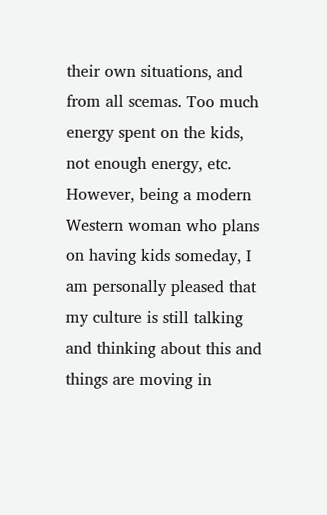their own situations, and from all scemas. Too much energy spent on the kids, not enough energy, etc. However, being a modern Western woman who plans on having kids someday, I am personally pleased that my culture is still talking and thinking about this and things are moving in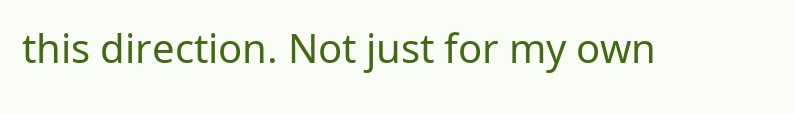this direction. Not just for my own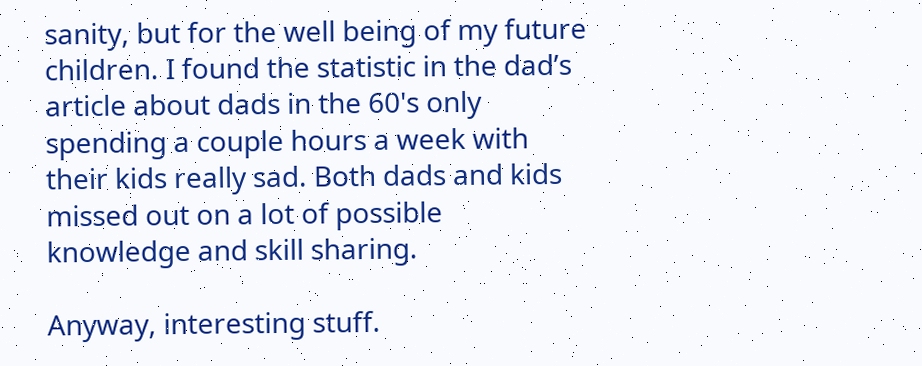sanity, but for the well being of my future children. I found the statistic in the dad’s article about dads in the 60's only spending a couple hours a week with their kids really sad. Both dads and kids missed out on a lot of possible knowledge and skill sharing.

Anyway, interesting stuff.